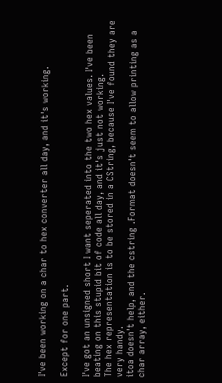I've been working on a char to hex converter all day, and it's working.

Except for one part.

I've got an unsigned short I want seperated into the two hex values. I've been beating on this stupid bit of code all day, and it's just not working.
The hex representation is to be stored in a CString, because I've found they are very handy.
itoa doesn't help, and the cstring .Format doesn't seem to allow printing as a char array, either.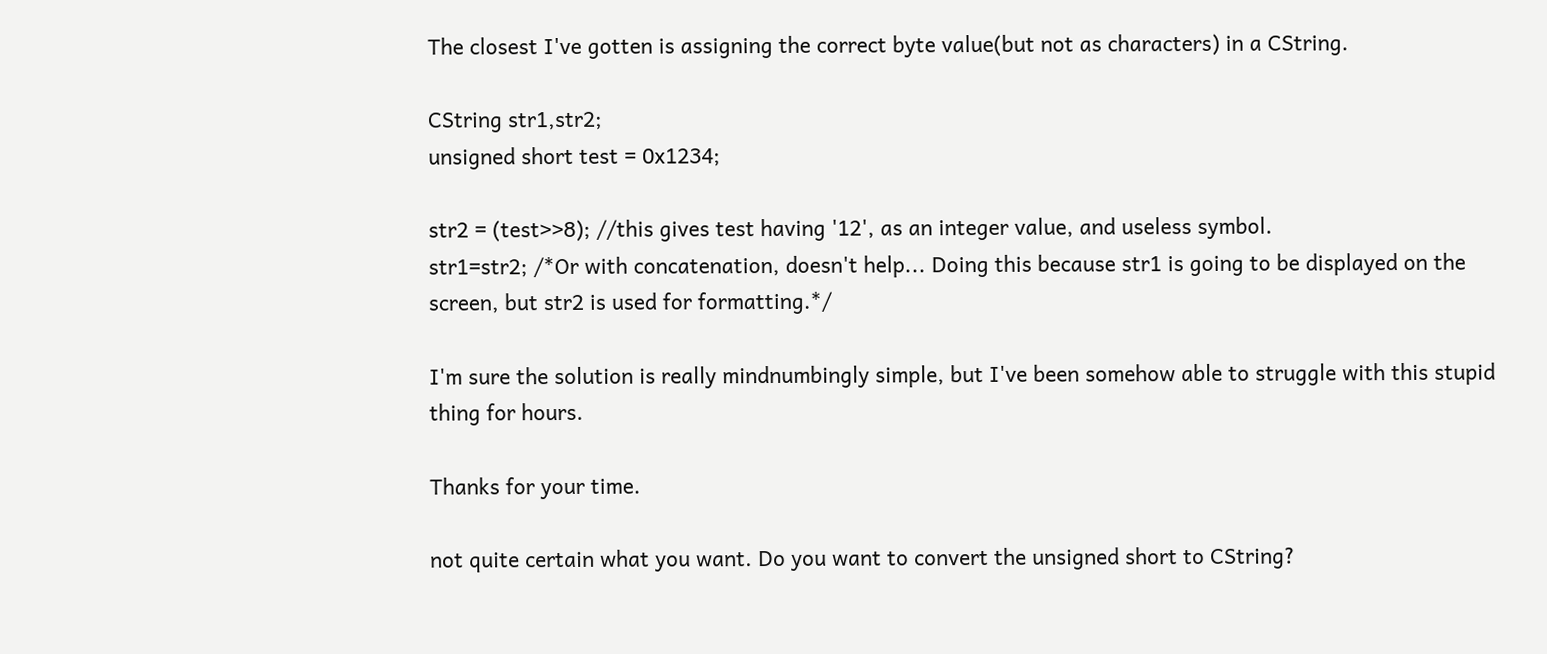The closest I've gotten is assigning the correct byte value(but not as characters) in a CString.

CString str1,str2;
unsigned short test = 0x1234;

str2 = (test>>8); //this gives test having '12', as an integer value, and useless symbol.
str1=str2; /*Or with concatenation, doesn't help... Doing this because str1 is going to be displayed on the screen, but str2 is used for formatting.*/

I'm sure the solution is really mindnumbingly simple, but I've been somehow able to struggle with this stupid thing for hours.

Thanks for your time.

not quite certain what you want. Do you want to convert the unsigned short to CString?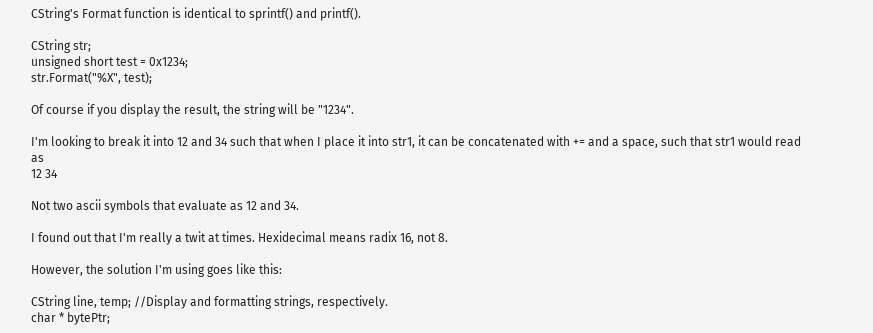CString's Format function is identical to sprintf() and printf().

CString str;
unsigned short test = 0x1234;
str.Format("%X", test);

Of course if you display the result, the string will be "1234".

I'm looking to break it into 12 and 34 such that when I place it into str1, it can be concatenated with += and a space, such that str1 would read as
12 34

Not two ascii symbols that evaluate as 12 and 34.

I found out that I'm really a twit at times. Hexidecimal means radix 16, not 8.

However, the solution I'm using goes like this:

CString line, temp; //Display and formatting strings, respectively.
char * bytePtr;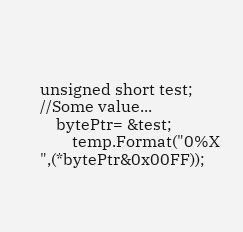unsigned short test; //Some value...
    bytePtr= &test;
        temp.Format("0%X ",(*bytePtr&0x00FF));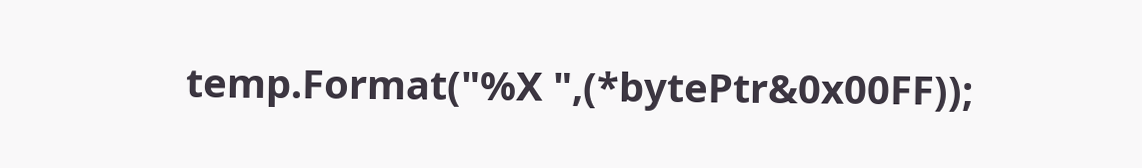temp.Format("%X ",(*bytePtr&0x00FF));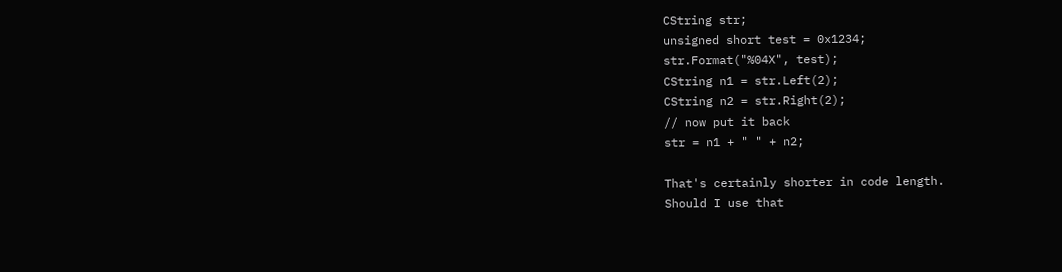CString str;
unsigned short test = 0x1234;
str.Format("%04X", test);
CString n1 = str.Left(2);
CString n2 = str.Right(2);
// now put it back
str = n1 + " " + n2;

That's certainly shorter in code length.
Should I use that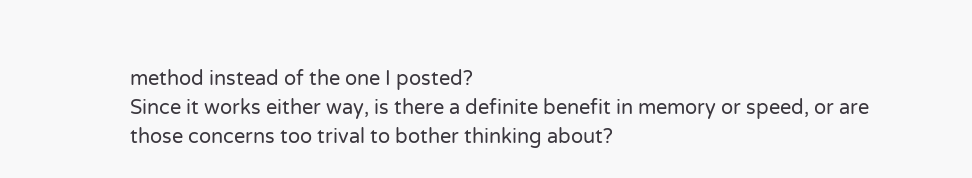method instead of the one I posted?
Since it works either way, is there a definite benefit in memory or speed, or are those concerns too trival to bother thinking about?